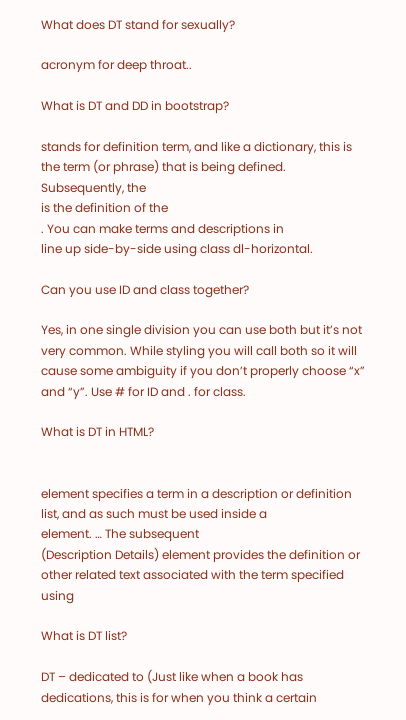What does DT stand for sexually?

acronym for deep throat..

What is DT and DD in bootstrap?

stands for definition term, and like a dictionary, this is the term (or phrase) that is being defined. Subsequently, the
is the definition of the
. You can make terms and descriptions in
line up side-by-side using class dl-horizontal.

Can you use ID and class together?

Yes, in one single division you can use both but it’s not very common. While styling you will call both so it will cause some ambiguity if you don’t properly choose “x” and “y”. Use # for ID and . for class.

What is DT in HTML?


element specifies a term in a description or definition list, and as such must be used inside a
element. … The subsequent
(Description Details) element provides the definition or other related text associated with the term specified using

What is DT list?

DT – dedicated to (Just like when a book has dedications, this is for when you think a certain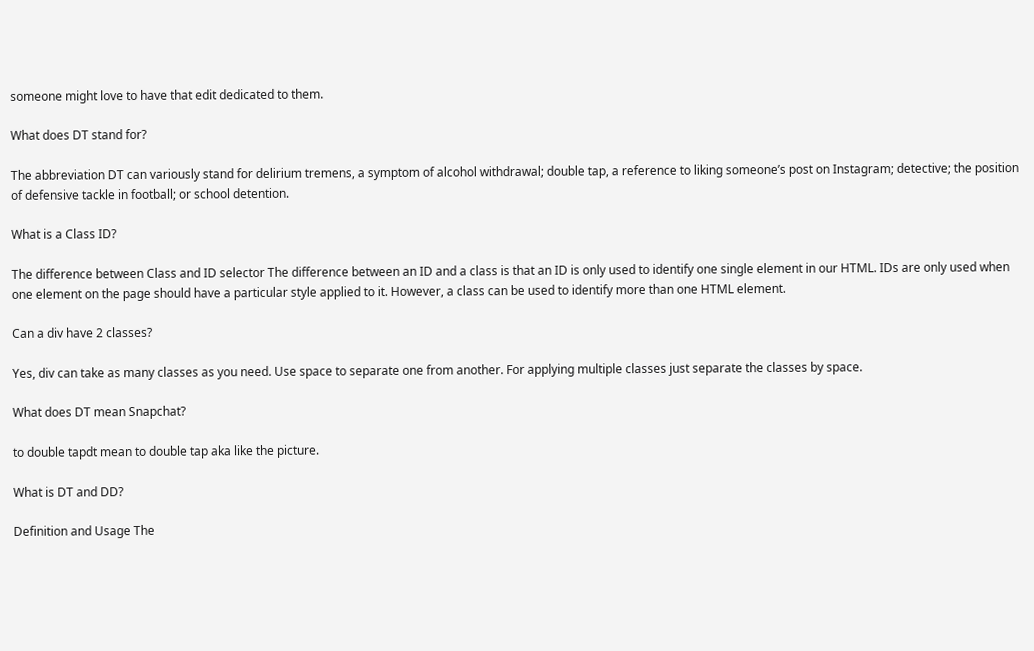someone might love to have that edit dedicated to them.

What does DT stand for?

The abbreviation DT can variously stand for delirium tremens, a symptom of alcohol withdrawal; double tap, a reference to liking someone’s post on Instagram; detective; the position of defensive tackle in football; or school detention.

What is a Class ID?

The difference between Class and ID selector The difference between an ID and a class is that an ID is only used to identify one single element in our HTML. IDs are only used when one element on the page should have a particular style applied to it. However, a class can be used to identify more than one HTML element.

Can a div have 2 classes?

Yes, div can take as many classes as you need. Use space to separate one from another. For applying multiple classes just separate the classes by space.

What does DT mean Snapchat?

to double tapdt mean to double tap aka like the picture.

What is DT and DD?

Definition and Usage The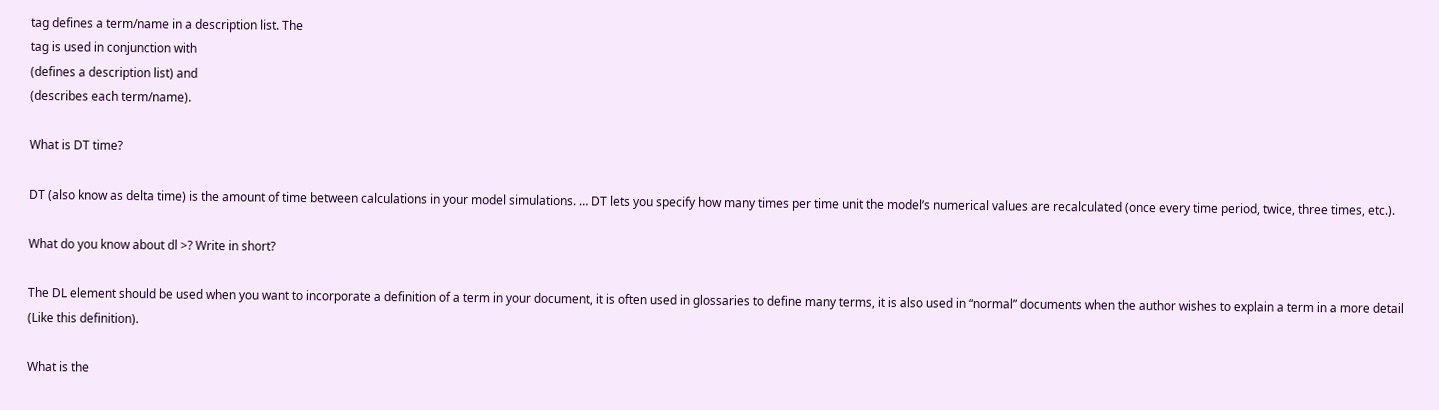tag defines a term/name in a description list. The
tag is used in conjunction with
(defines a description list) and
(describes each term/name).

What is DT time?

DT (also know as delta time) is the amount of time between calculations in your model simulations. … DT lets you specify how many times per time unit the model’s numerical values are recalculated (once every time period, twice, three times, etc.).

What do you know about dl >? Write in short?

The DL element should be used when you want to incorporate a definition of a term in your document, it is often used in glossaries to define many terms, it is also used in “normal” documents when the author wishes to explain a term in a more detail (Like this definition).

What is the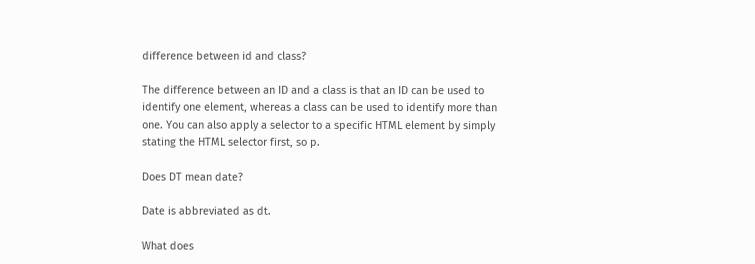difference between id and class?

The difference between an ID and a class is that an ID can be used to identify one element, whereas a class can be used to identify more than one. You can also apply a selector to a specific HTML element by simply stating the HTML selector first, so p.

Does DT mean date?

Date is abbreviated as dt.

What does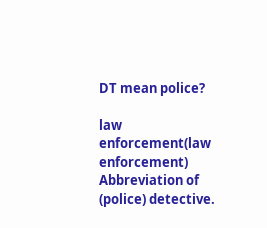DT mean police?

law enforcement(law enforcement) Abbreviation of (police) detective.